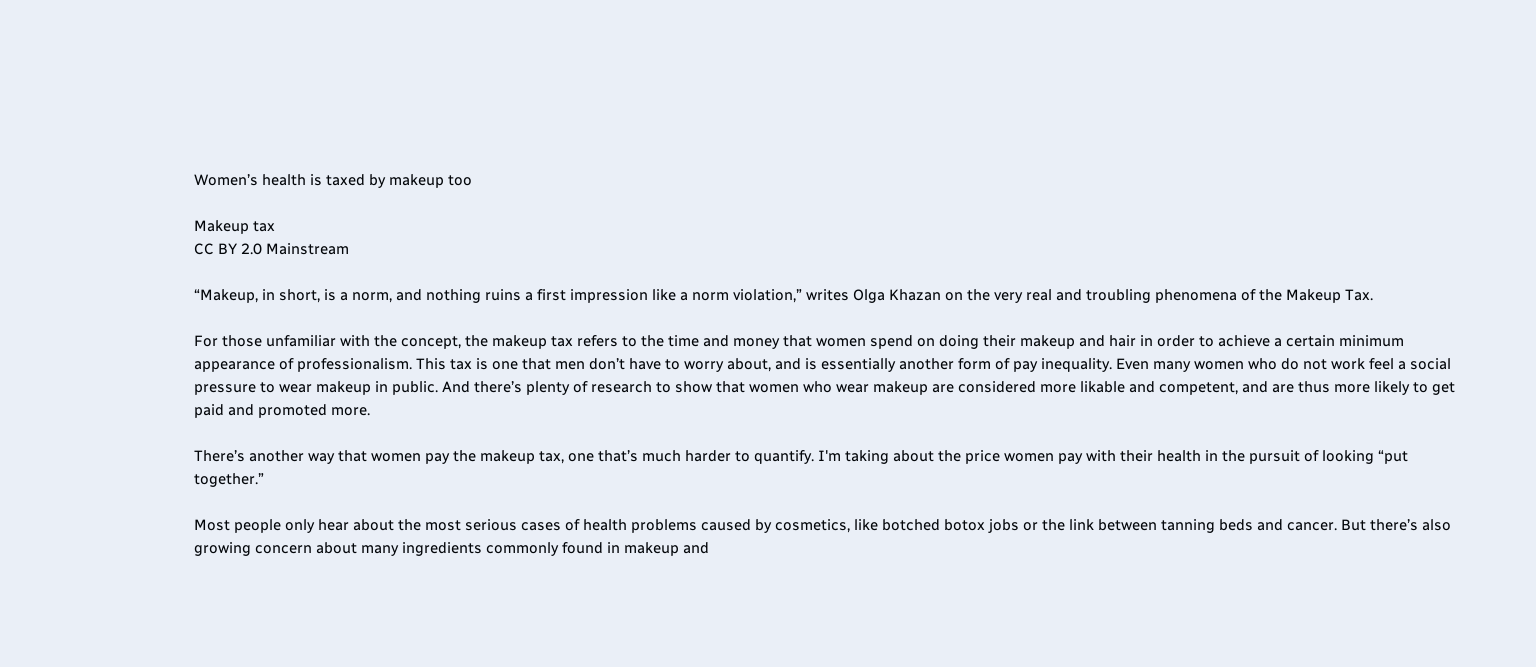Women’s health is taxed by makeup too

Makeup tax
CC BY 2.0 Mainstream

“Makeup, in short, is a norm, and nothing ruins a first impression like a norm violation,” writes Olga Khazan on the very real and troubling phenomena of the Makeup Tax.

For those unfamiliar with the concept, the makeup tax refers to the time and money that women spend on doing their makeup and hair in order to achieve a certain minimum appearance of professionalism. This tax is one that men don’t have to worry about, and is essentially another form of pay inequality. Even many women who do not work feel a social pressure to wear makeup in public. And there’s plenty of research to show that women who wear makeup are considered more likable and competent, and are thus more likely to get paid and promoted more.

There’s another way that women pay the makeup tax, one that’s much harder to quantify. I'm taking about the price women pay with their health in the pursuit of looking “put together.”

Most people only hear about the most serious cases of health problems caused by cosmetics, like botched botox jobs or the link between tanning beds and cancer. But there’s also growing concern about many ingredients commonly found in makeup and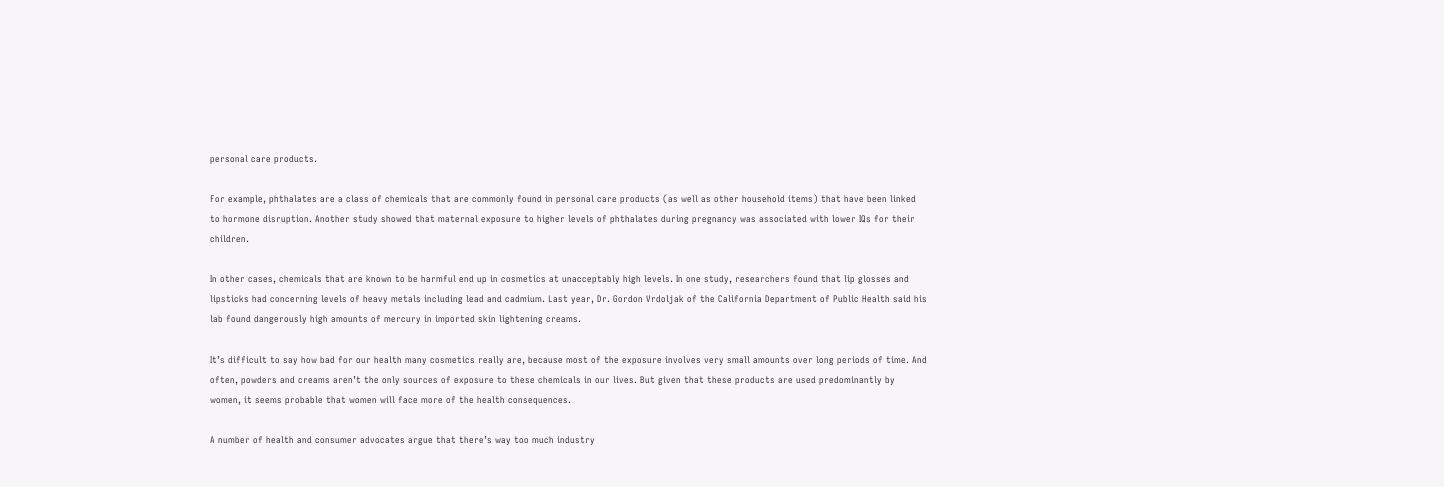personal care products.

For example, phthalates are a class of chemicals that are commonly found in personal care products (as well as other household items) that have been linked to hormone disruption. Another study showed that maternal exposure to higher levels of phthalates during pregnancy was associated with lower IQs for their children.

In other cases, chemicals that are known to be harmful end up in cosmetics at unacceptably high levels. In one study, researchers found that lip glosses and lipsticks had concerning levels of heavy metals including lead and cadmium. Last year, Dr. Gordon Vrdoljak of the California Department of Public Health said his lab found dangerously high amounts of mercury in imported skin lightening creams.

It’s difficult to say how bad for our health many cosmetics really are, because most of the exposure involves very small amounts over long periods of time. And often, powders and creams aren’t the only sources of exposure to these chemicals in our lives. But given that these products are used predominantly by women, it seems probable that women will face more of the health consequences.

A number of health and consumer advocates argue that there’s way too much industry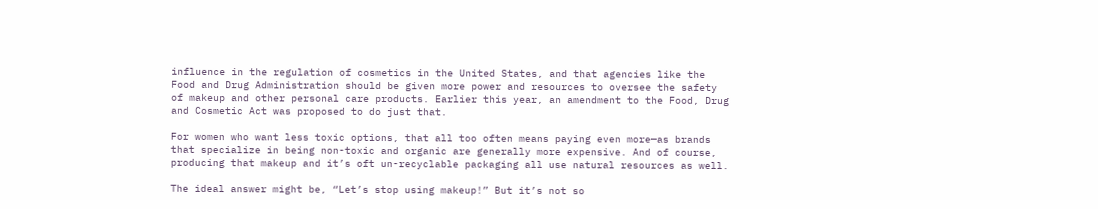influence in the regulation of cosmetics in the United States, and that agencies like the Food and Drug Administration should be given more power and resources to oversee the safety of makeup and other personal care products. Earlier this year, an amendment to the Food, Drug and Cosmetic Act was proposed to do just that.

For women who want less toxic options, that all too often means paying even more—as brands that specialize in being non-toxic and organic are generally more expensive. And of course, producing that makeup and it’s oft un-recyclable packaging all use natural resources as well.

The ideal answer might be, “Let’s stop using makeup!” But it’s not so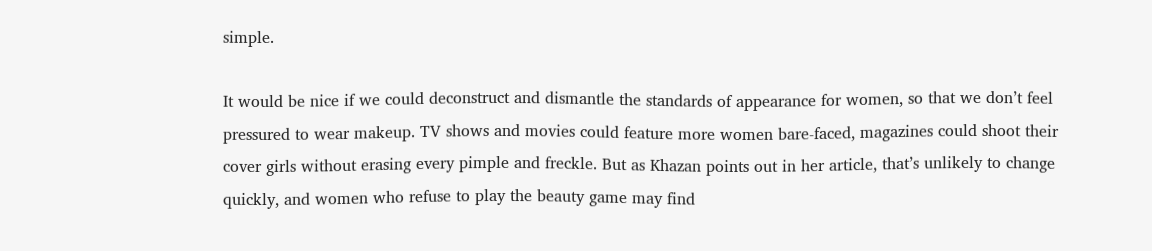simple.

It would be nice if we could deconstruct and dismantle the standards of appearance for women, so that we don’t feel pressured to wear makeup. TV shows and movies could feature more women bare-faced, magazines could shoot their cover girls without erasing every pimple and freckle. But as Khazan points out in her article, that’s unlikely to change quickly, and women who refuse to play the beauty game may find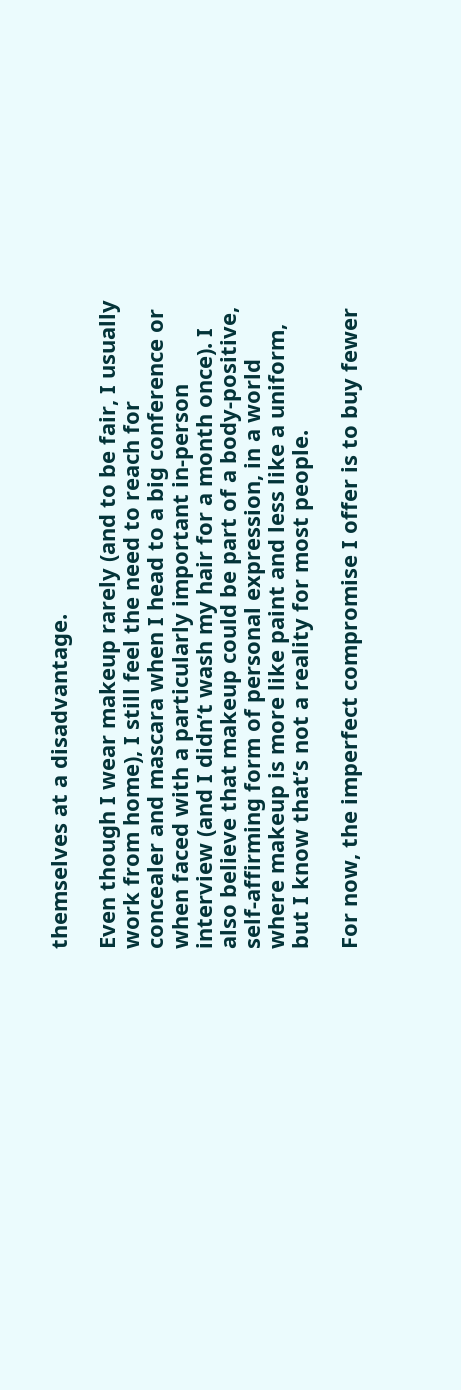themselves at a disadvantage.

Even though I wear makeup rarely (and to be fair, I usually work from home), I still feel the need to reach for concealer and mascara when I head to a big conference or when faced with a particularly important in-person interview (and I didn’t wash my hair for a month once). I also believe that makeup could be part of a body-positive, self-affirming form of personal expression, in a world where makeup is more like paint and less like a uniform, but I know that’s not a reality for most people.

For now, the imperfect compromise I offer is to buy fewer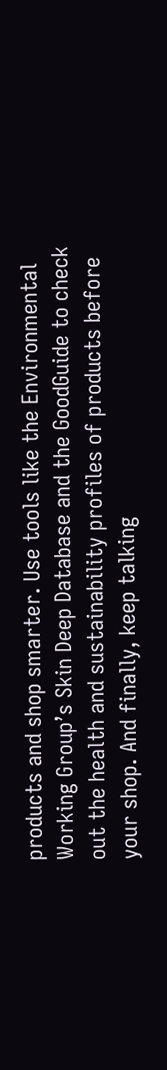products and shop smarter. Use tools like the Environmental Working Group’s Skin Deep Database and the GoodGuide to check out the health and sustainability profiles of products before your shop. And finally, keep talking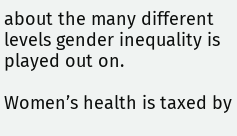about the many different levels gender inequality is played out on.

Women’s health is taxed by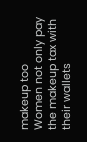makeup too
Women not only pay the makeup tax with their wallets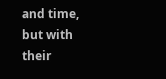and time, but with their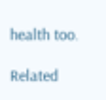health too.

Related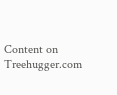Content on Treehugger.com